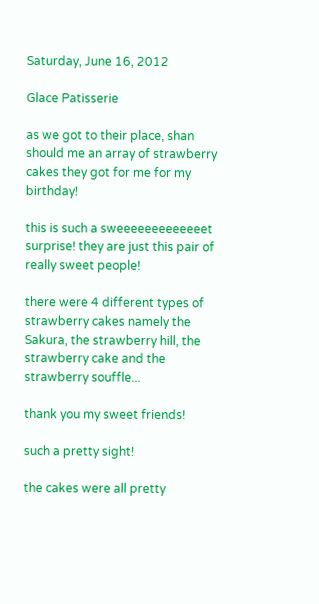Saturday, June 16, 2012

Glace Patisserie

as we got to their place, shan should me an array of strawberry cakes they got for me for my birthday!

this is such a sweeeeeeeeeeeeet surprise! they are just this pair of really sweet people!

there were 4 different types of strawberry cakes namely the Sakura, the strawberry hill, the strawberry cake and the  strawberry souffle...

thank you my sweet friends!

such a pretty sight!

the cakes were all pretty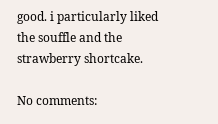good. i particularly liked the souffle and the strawberry shortcake.

No comments: